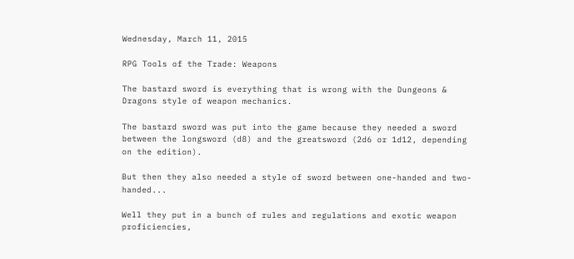Wednesday, March 11, 2015

RPG Tools of the Trade: Weapons

The bastard sword is everything that is wrong with the Dungeons & Dragons style of weapon mechanics.

The bastard sword was put into the game because they needed a sword between the longsword (d8) and the greatsword (2d6 or 1d12, depending on the edition).

But then they also needed a style of sword between one-handed and two-handed...

Well they put in a bunch of rules and regulations and exotic weapon proficiencies,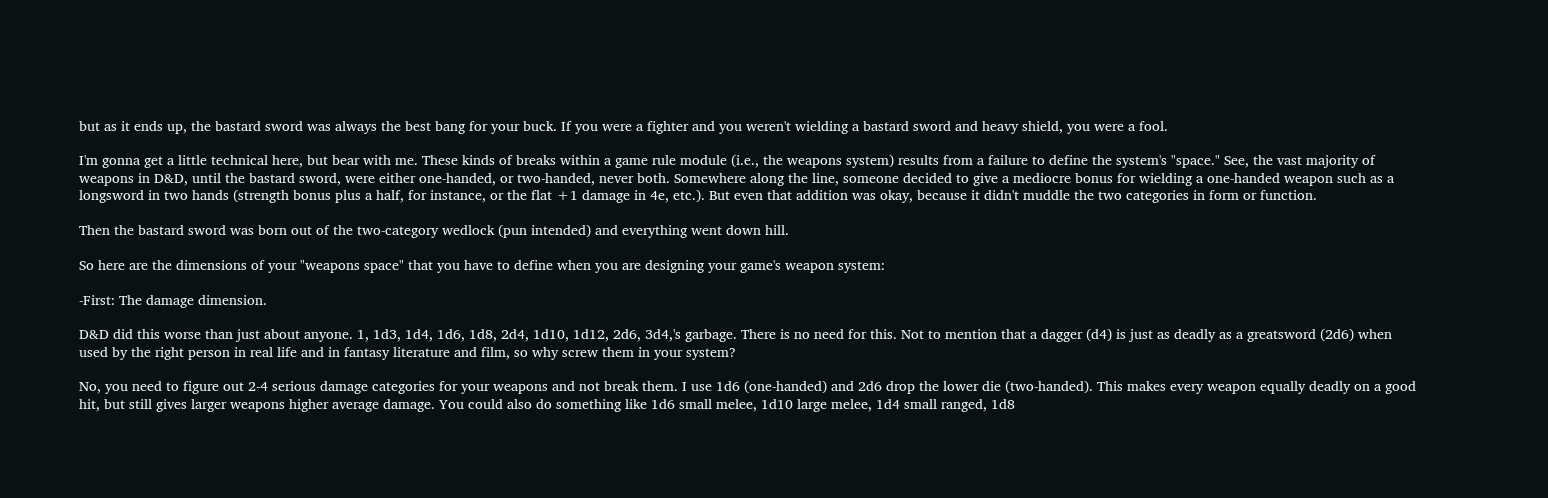but as it ends up, the bastard sword was always the best bang for your buck. If you were a fighter and you weren't wielding a bastard sword and heavy shield, you were a fool.

I'm gonna get a little technical here, but bear with me. These kinds of breaks within a game rule module (i.e., the weapons system) results from a failure to define the system's "space." See, the vast majority of weapons in D&D, until the bastard sword, were either one-handed, or two-handed, never both. Somewhere along the line, someone decided to give a mediocre bonus for wielding a one-handed weapon such as a longsword in two hands (strength bonus plus a half, for instance, or the flat +1 damage in 4e, etc.). But even that addition was okay, because it didn't muddle the two categories in form or function.

Then the bastard sword was born out of the two-category wedlock (pun intended) and everything went down hill.

So here are the dimensions of your "weapons space" that you have to define when you are designing your game's weapon system:

-First: The damage dimension.

D&D did this worse than just about anyone. 1, 1d3, 1d4, 1d6, 1d8, 2d4, 1d10, 1d12, 2d6, 3d4,'s garbage. There is no need for this. Not to mention that a dagger (d4) is just as deadly as a greatsword (2d6) when used by the right person in real life and in fantasy literature and film, so why screw them in your system?

No, you need to figure out 2-4 serious damage categories for your weapons and not break them. I use 1d6 (one-handed) and 2d6 drop the lower die (two-handed). This makes every weapon equally deadly on a good hit, but still gives larger weapons higher average damage. You could also do something like 1d6 small melee, 1d10 large melee, 1d4 small ranged, 1d8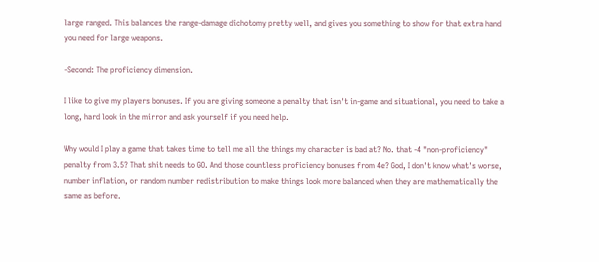large ranged. This balances the range-damage dichotomy pretty well, and gives you something to show for that extra hand you need for large weapons.

-Second: The proficiency dimension.

I like to give my players bonuses. If you are giving someone a penalty that isn't in-game and situational, you need to take a long, hard look in the mirror and ask yourself if you need help.

Why would I play a game that takes time to tell me all the things my character is bad at? No. that -4 "non-proficiency" penalty from 3.5? That shit needs to GO. And those countless proficiency bonuses from 4e? God, I don't know what's worse, number inflation, or random number redistribution to make things look more balanced when they are mathematically the same as before.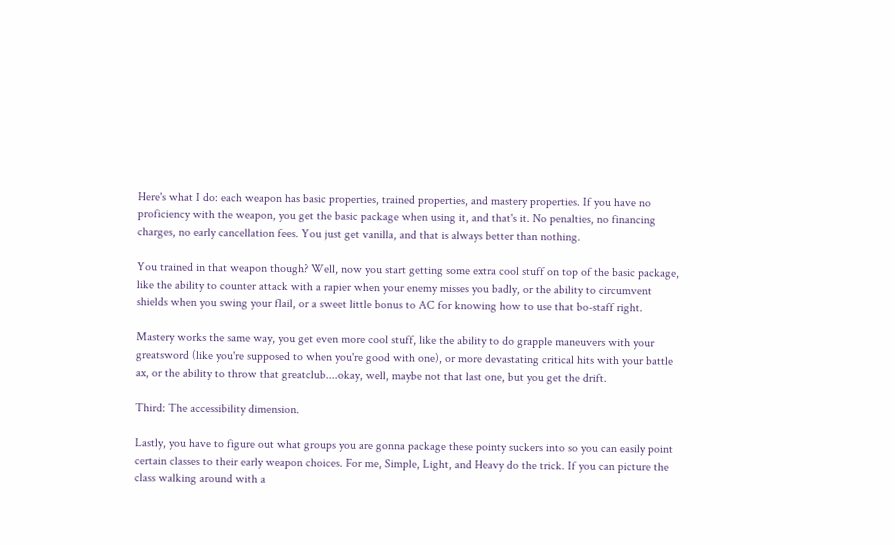Here's what I do: each weapon has basic properties, trained properties, and mastery properties. If you have no proficiency with the weapon, you get the basic package when using it, and that's it. No penalties, no financing charges, no early cancellation fees. You just get vanilla, and that is always better than nothing.

You trained in that weapon though? Well, now you start getting some extra cool stuff on top of the basic package, like the ability to counter attack with a rapier when your enemy misses you badly, or the ability to circumvent shields when you swing your flail, or a sweet little bonus to AC for knowing how to use that bo-staff right.

Mastery works the same way, you get even more cool stuff, like the ability to do grapple maneuvers with your greatsword (like you're supposed to when you're good with one), or more devastating critical hits with your battle ax, or the ability to throw that greatclub....okay, well, maybe not that last one, but you get the drift.

Third: The accessibility dimension.

Lastly, you have to figure out what groups you are gonna package these pointy suckers into so you can easily point certain classes to their early weapon choices. For me, Simple, Light, and Heavy do the trick. If you can picture the class walking around with a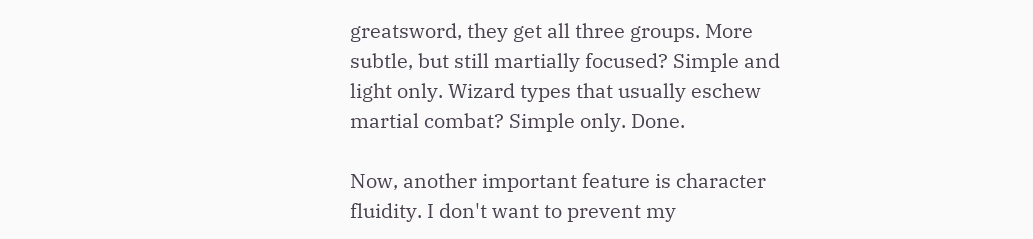greatsword, they get all three groups. More subtle, but still martially focused? Simple and light only. Wizard types that usually eschew martial combat? Simple only. Done.

Now, another important feature is character fluidity. I don't want to prevent my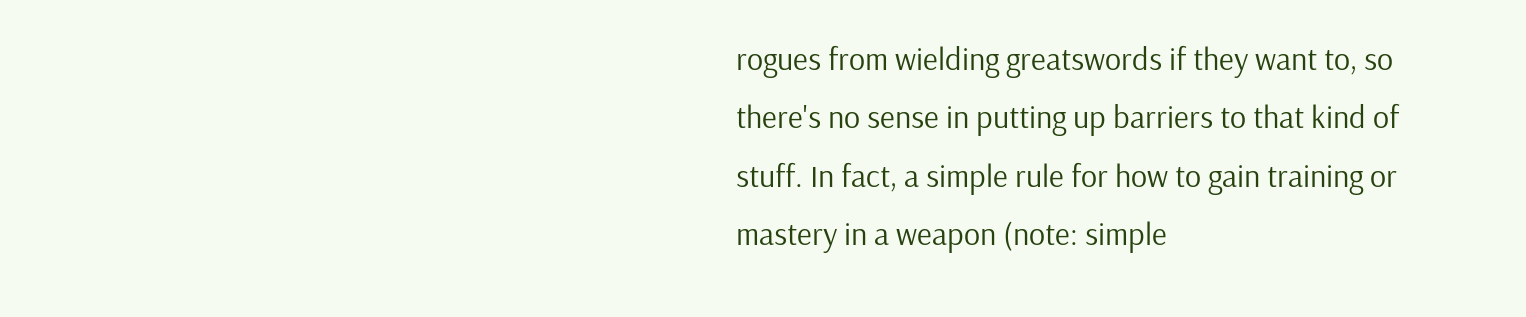rogues from wielding greatswords if they want to, so there's no sense in putting up barriers to that kind of stuff. In fact, a simple rule for how to gain training or mastery in a weapon (note: simple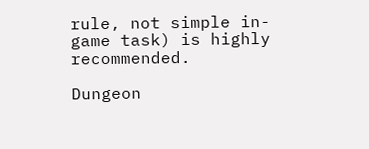rule, not simple in-game task) is highly recommended.

Dungeon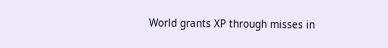World grants XP through misses in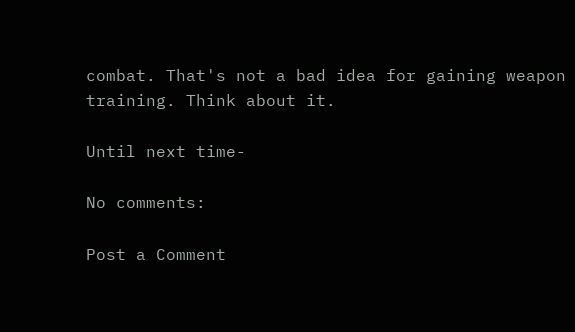combat. That's not a bad idea for gaining weapon training. Think about it.

Until next time-

No comments:

Post a Comment